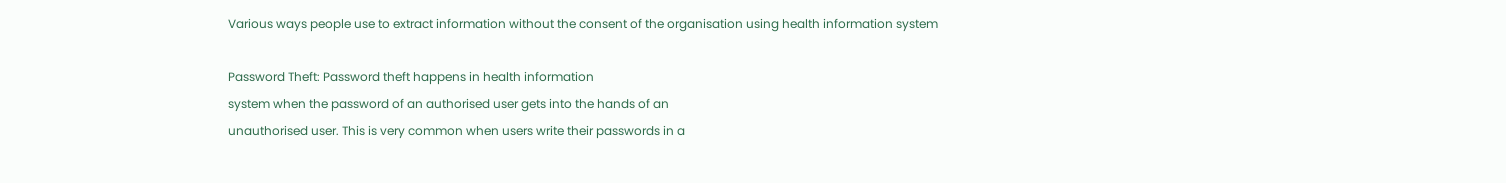Various ways people use to extract information without the consent of the organisation using health information system

Password Theft: Password theft happens in health information
system when the password of an authorised user gets into the hands of an
unauthorised user. This is very common when users write their passwords in a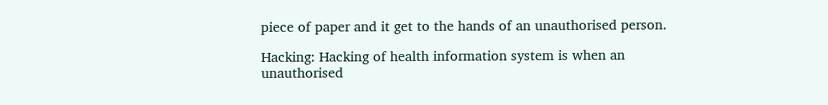piece of paper and it get to the hands of an unauthorised person.

Hacking: Hacking of health information system is when an
unauthorised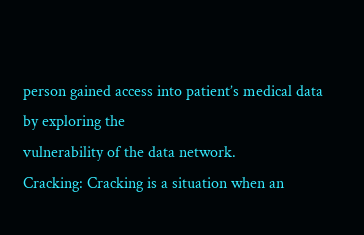person gained access into patient’s medical data by exploring the
vulnerability of the data network.
Cracking: Cracking is a situation when an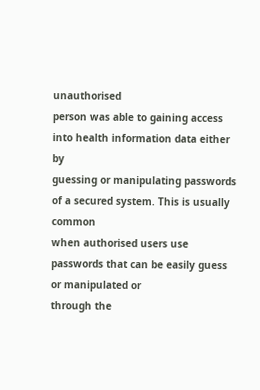unauthorised
person was able to gaining access into health information data either by
guessing or manipulating passwords of a secured system. This is usually common
when authorised users use passwords that can be easily guess or manipulated or
through the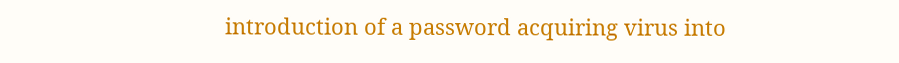introduction of a password acquiring virus into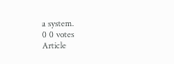a system.
0 0 votes
Article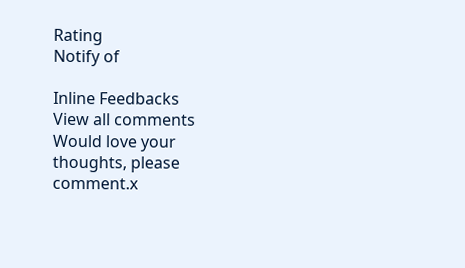Rating
Notify of

Inline Feedbacks
View all comments
Would love your thoughts, please comment.x